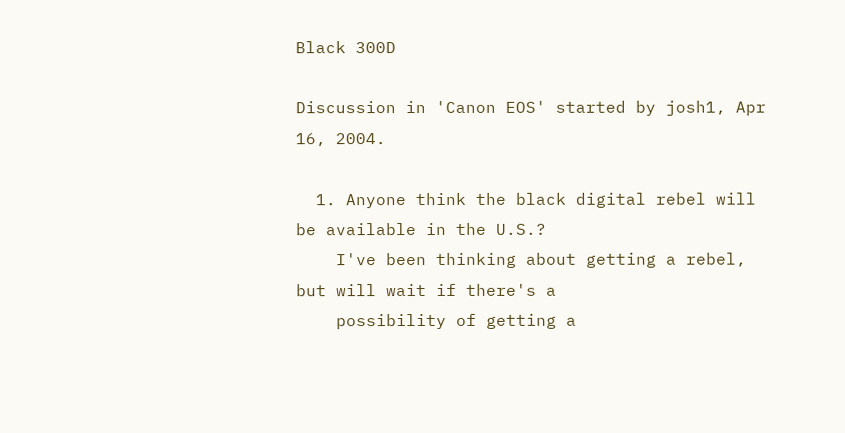Black 300D

Discussion in 'Canon EOS' started by josh1, Apr 16, 2004.

  1. Anyone think the black digital rebel will be available in the U.S.?
    I've been thinking about getting a rebel, but will wait if there's a
    possibility of getting a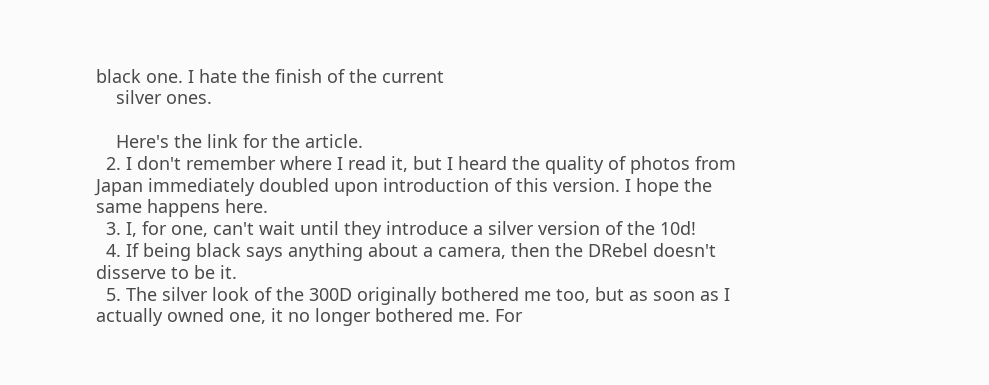black one. I hate the finish of the current
    silver ones.

    Here's the link for the article.
  2. I don't remember where I read it, but I heard the quality of photos from Japan immediately doubled upon introduction of this version. I hope the same happens here.
  3. I, for one, can't wait until they introduce a silver version of the 10d!
  4. If being black says anything about a camera, then the DRebel doesn't disserve to be it.
  5. The silver look of the 300D originally bothered me too, but as soon as I actually owned one, it no longer bothered me. For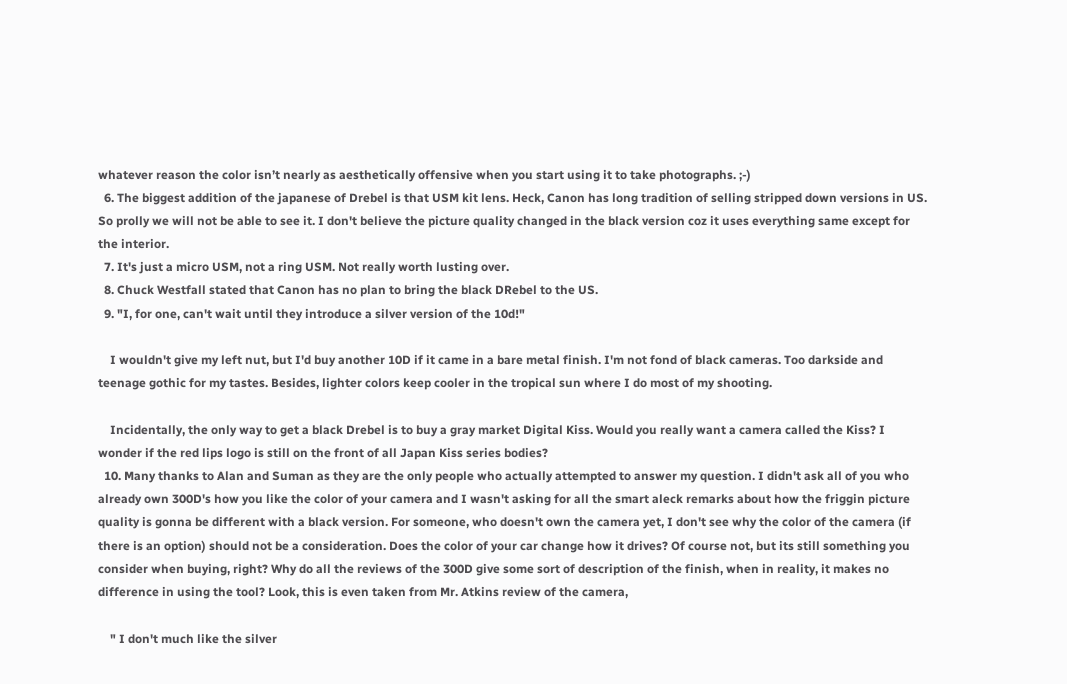whatever reason the color isn’t nearly as aesthetically offensive when you start using it to take photographs. ;-)
  6. The biggest addition of the japanese of Drebel is that USM kit lens. Heck, Canon has long tradition of selling stripped down versions in US. So prolly we will not be able to see it. I don't believe the picture quality changed in the black version coz it uses everything same except for the interior.
  7. It's just a micro USM, not a ring USM. Not really worth lusting over.
  8. Chuck Westfall stated that Canon has no plan to bring the black DRebel to the US.
  9. "I, for one, can't wait until they introduce a silver version of the 10d!"

    I wouldn't give my left nut, but I'd buy another 10D if it came in a bare metal finish. I'm not fond of black cameras. Too darkside and teenage gothic for my tastes. Besides, lighter colors keep cooler in the tropical sun where I do most of my shooting.

    Incidentally, the only way to get a black Drebel is to buy a gray market Digital Kiss. Would you really want a camera called the Kiss? I wonder if the red lips logo is still on the front of all Japan Kiss series bodies?
  10. Many thanks to Alan and Suman as they are the only people who actually attempted to answer my question. I didn't ask all of you who already own 300D's how you like the color of your camera and I wasn't asking for all the smart aleck remarks about how the friggin picture quality is gonna be different with a black version. For someone, who doesn't own the camera yet, I don't see why the color of the camera (if there is an option) should not be a consideration. Does the color of your car change how it drives? Of course not, but its still something you consider when buying, right? Why do all the reviews of the 300D give some sort of description of the finish, when in reality, it makes no difference in using the tool? Look, this is even taken from Mr. Atkins review of the camera,

    " I don't much like the silver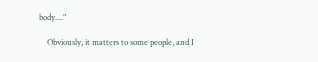body...."

    Obviously, it matters to some people, and I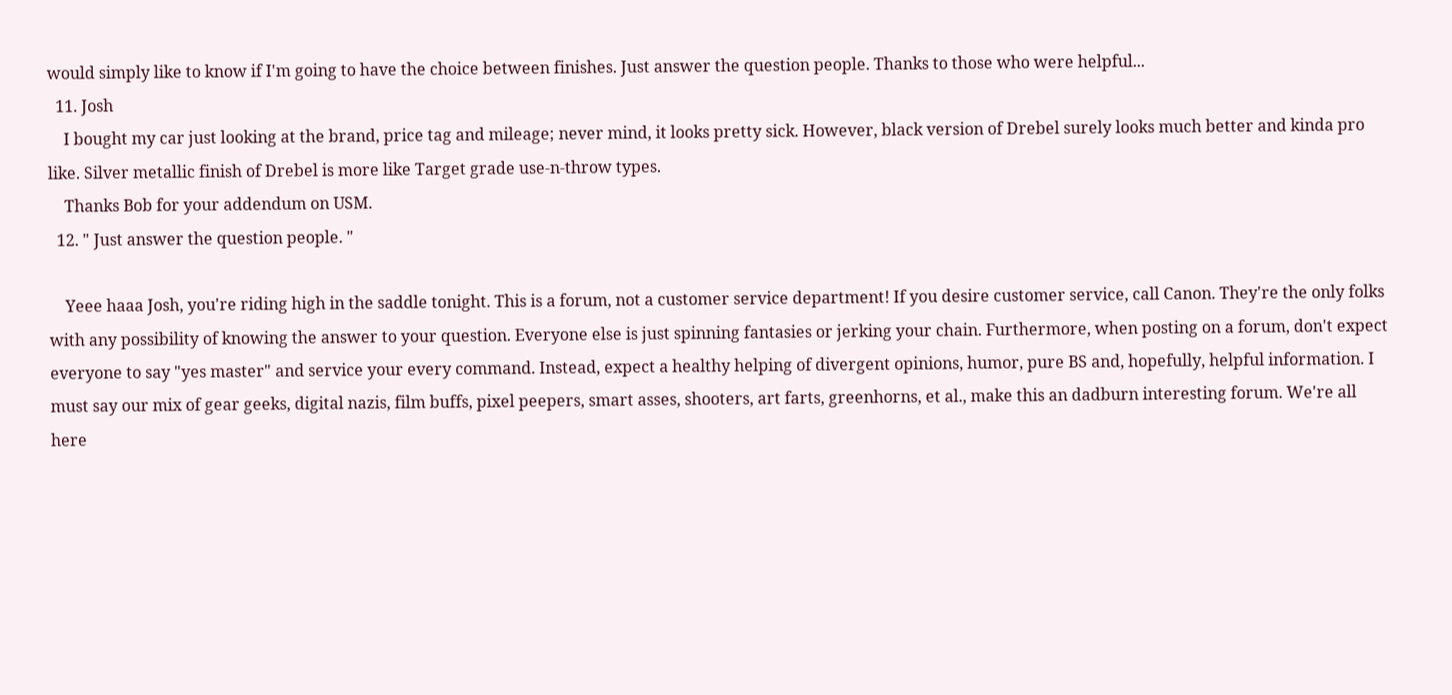would simply like to know if I'm going to have the choice between finishes. Just answer the question people. Thanks to those who were helpful...
  11. Josh
    I bought my car just looking at the brand, price tag and mileage; never mind, it looks pretty sick. However, black version of Drebel surely looks much better and kinda pro like. Silver metallic finish of Drebel is more like Target grade use-n-throw types.
    Thanks Bob for your addendum on USM.
  12. " Just answer the question people. "

    Yeee haaa Josh, you're riding high in the saddle tonight. This is a forum, not a customer service department! If you desire customer service, call Canon. They're the only folks with any possibility of knowing the answer to your question. Everyone else is just spinning fantasies or jerking your chain. Furthermore, when posting on a forum, don't expect everyone to say "yes master" and service your every command. Instead, expect a healthy helping of divergent opinions, humor, pure BS and, hopefully, helpful information. I must say our mix of gear geeks, digital nazis, film buffs, pixel peepers, smart asses, shooters, art farts, greenhorns, et al., make this an dadburn interesting forum. We're all here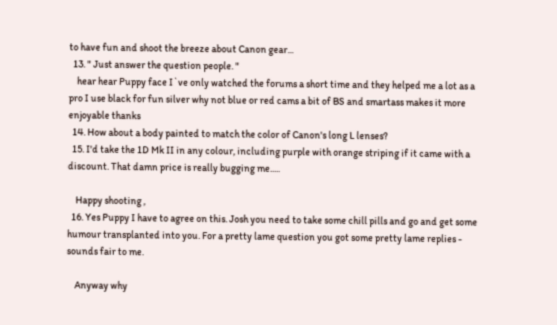to have fun and shoot the breeze about Canon gear...
  13. " Just answer the question people. "
    hear hear Puppy face I`ve only watched the forums a short time and they helped me a lot as a pro I use black for fun silver why not blue or red cams a bit of BS and smartass makes it more enjoyable thanks
  14. How about a body painted to match the color of Canon's long L lenses?
  15. I'd take the 1D Mk II in any colour, including purple with orange striping if it came with a discount. That damn price is really bugging me.....

    Happy shooting ,
  16. Yes Puppy I have to agree on this. Josh you need to take some chill pills and go and get some humour transplanted into you. For a pretty lame question you got some pretty lame replies - sounds fair to me.

    Anyway why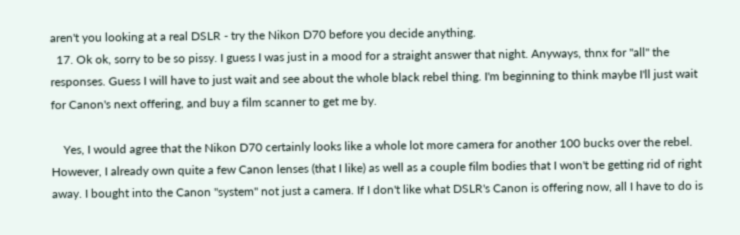aren't you looking at a real DSLR - try the Nikon D70 before you decide anything.
  17. Ok ok, sorry to be so pissy. I guess I was just in a mood for a straight answer that night. Anyways, thnx for "all" the responses. Guess I will have to just wait and see about the whole black rebel thing. I'm beginning to think maybe I'll just wait for Canon's next offering, and buy a film scanner to get me by.

    Yes, I would agree that the Nikon D70 certainly looks like a whole lot more camera for another 100 bucks over the rebel. However, I already own quite a few Canon lenses (that I like) as well as a couple film bodies that I won't be getting rid of right away. I bought into the Canon "system" not just a camera. If I don't like what DSLR's Canon is offering now, all I have to do is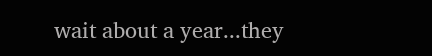wait about a year...they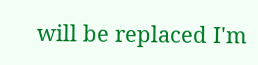will be replaced I'm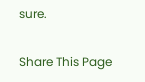sure.

Share This Page